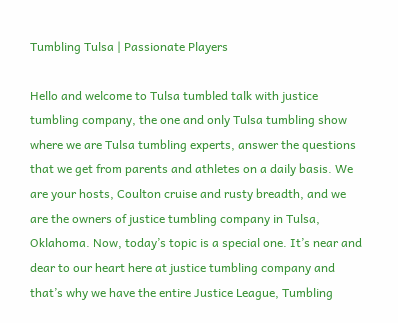Tumbling Tulsa | Passionate Players

Hello and welcome to Tulsa tumbled talk with justice tumbling company, the one and only Tulsa tumbling show where we are Tulsa tumbling experts, answer the questions that we get from parents and athletes on a daily basis. We are your hosts, Coulton cruise and rusty breadth, and we are the owners of justice tumbling company in Tulsa, Oklahoma. Now, today’s topic is a special one. It’s near and dear to our heart here at justice tumbling company and that’s why we have the entire Justice League, Tumbling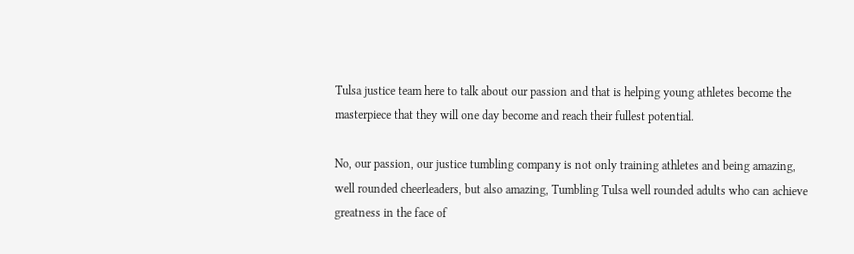Tulsa justice team here to talk about our passion and that is helping young athletes become the masterpiece that they will one day become and reach their fullest potential.

No, our passion, our justice tumbling company is not only training athletes and being amazing, well rounded cheerleaders, but also amazing, Tumbling Tulsa well rounded adults who can achieve greatness in the face of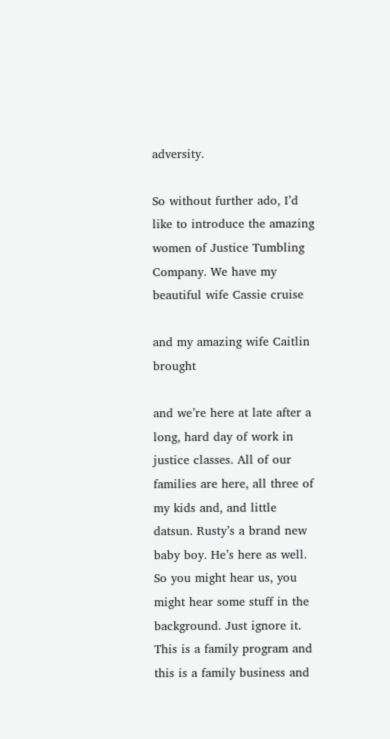adversity.

So without further ado, I’d like to introduce the amazing women of Justice Tumbling Company. We have my beautiful wife Cassie cruise

and my amazing wife Caitlin brought

and we’re here at late after a long, hard day of work in justice classes. All of our families are here, all three of my kids and, and little datsun. Rusty’s a brand new baby boy. He’s here as well. So you might hear us, you might hear some stuff in the background. Just ignore it. This is a family program and this is a family business and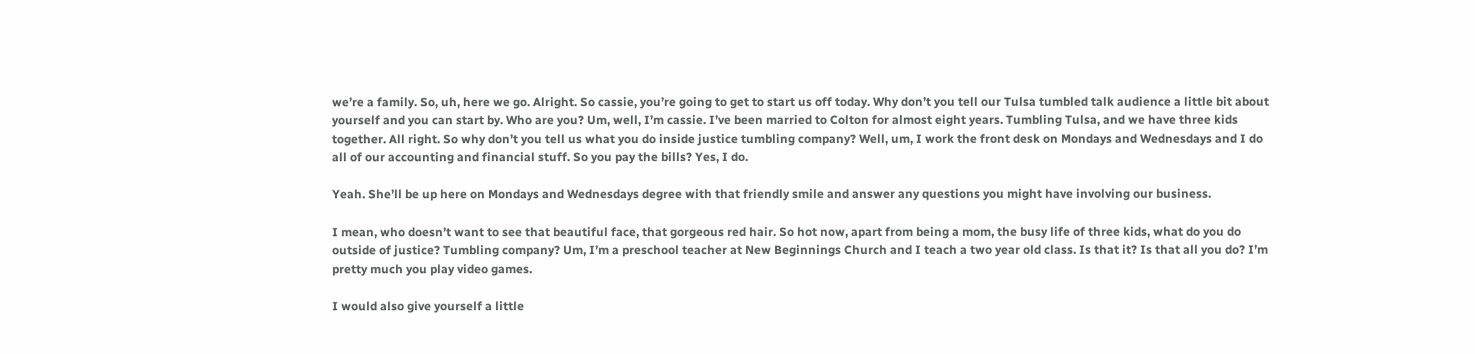we’re a family. So, uh, here we go. Alright. So cassie, you’re going to get to start us off today. Why don’t you tell our Tulsa tumbled talk audience a little bit about yourself and you can start by. Who are you? Um, well, I’m cassie. I’ve been married to Colton for almost eight years. Tumbling Tulsa, and we have three kids together. All right. So why don’t you tell us what you do inside justice tumbling company? Well, um, I work the front desk on Mondays and Wednesdays and I do all of our accounting and financial stuff. So you pay the bills? Yes, I do.

Yeah. She’ll be up here on Mondays and Wednesdays degree with that friendly smile and answer any questions you might have involving our business.

I mean, who doesn’t want to see that beautiful face, that gorgeous red hair. So hot now, apart from being a mom, the busy life of three kids, what do you do outside of justice? Tumbling company? Um, I’m a preschool teacher at New Beginnings Church and I teach a two year old class. Is that it? Is that all you do? I’m pretty much you play video games.

I would also give yourself a little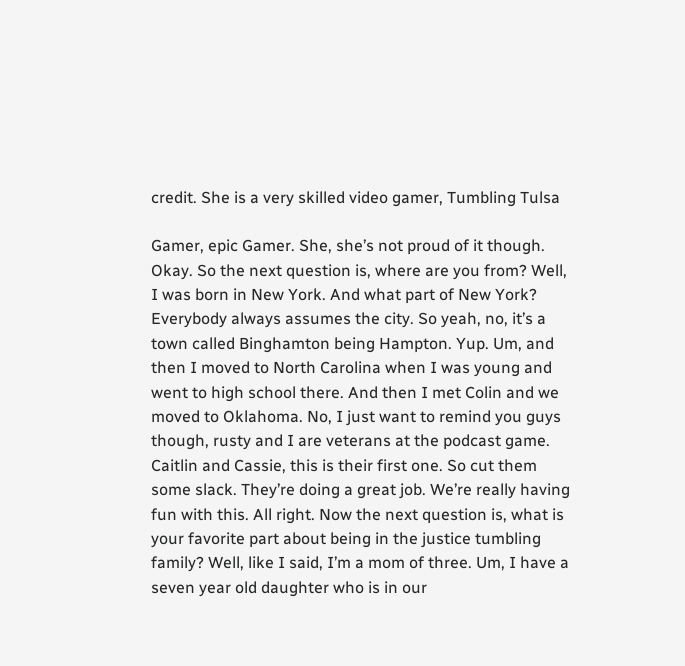credit. She is a very skilled video gamer, Tumbling Tulsa

Gamer, epic Gamer. She, she’s not proud of it though. Okay. So the next question is, where are you from? Well, I was born in New York. And what part of New York? Everybody always assumes the city. So yeah, no, it’s a town called Binghamton being Hampton. Yup. Um, and then I moved to North Carolina when I was young and went to high school there. And then I met Colin and we moved to Oklahoma. No, I just want to remind you guys though, rusty and I are veterans at the podcast game. Caitlin and Cassie, this is their first one. So cut them some slack. They’re doing a great job. We’re really having fun with this. All right. Now the next question is, what is your favorite part about being in the justice tumbling family? Well, like I said, I’m a mom of three. Um, I have a seven year old daughter who is in our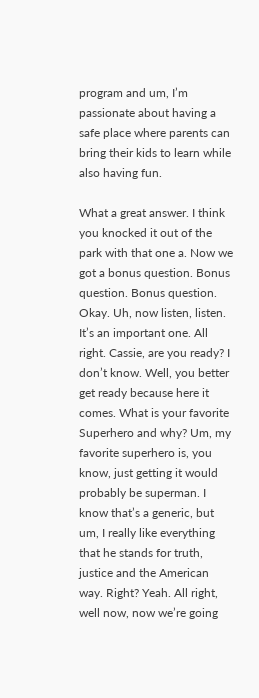program and um, I’m passionate about having a safe place where parents can bring their kids to learn while also having fun.

What a great answer. I think you knocked it out of the park with that one a. Now we got a bonus question. Bonus question. Bonus question. Okay. Uh, now listen, listen. It’s an important one. All right. Cassie, are you ready? I don’t know. Well, you better get ready because here it comes. What is your favorite Superhero and why? Um, my favorite superhero is, you know, just getting it would probably be superman. I know that’s a generic, but um, I really like everything that he stands for truth, justice and the American way. Right? Yeah. All right, well now, now we’re going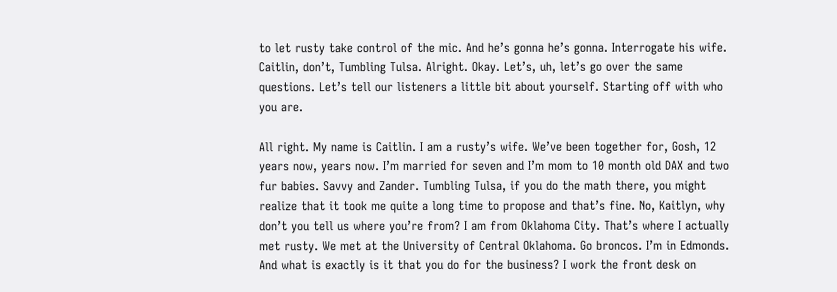to let rusty take control of the mic. And he’s gonna he’s gonna. Interrogate his wife. Caitlin, don’t, Tumbling Tulsa. Alright. Okay. Let’s, uh, let’s go over the same questions. Let’s tell our listeners a little bit about yourself. Starting off with who you are.

All right. My name is Caitlin. I am a rusty’s wife. We’ve been together for, Gosh, 12 years now, years now. I’m married for seven and I’m mom to 10 month old DAX and two fur babies. Savvy and Zander. Tumbling Tulsa, if you do the math there, you might realize that it took me quite a long time to propose and that’s fine. No, Kaitlyn, why don’t you tell us where you’re from? I am from Oklahoma City. That’s where I actually met rusty. We met at the University of Central Oklahoma. Go broncos. I’m in Edmonds. And what is exactly is it that you do for the business? I work the front desk on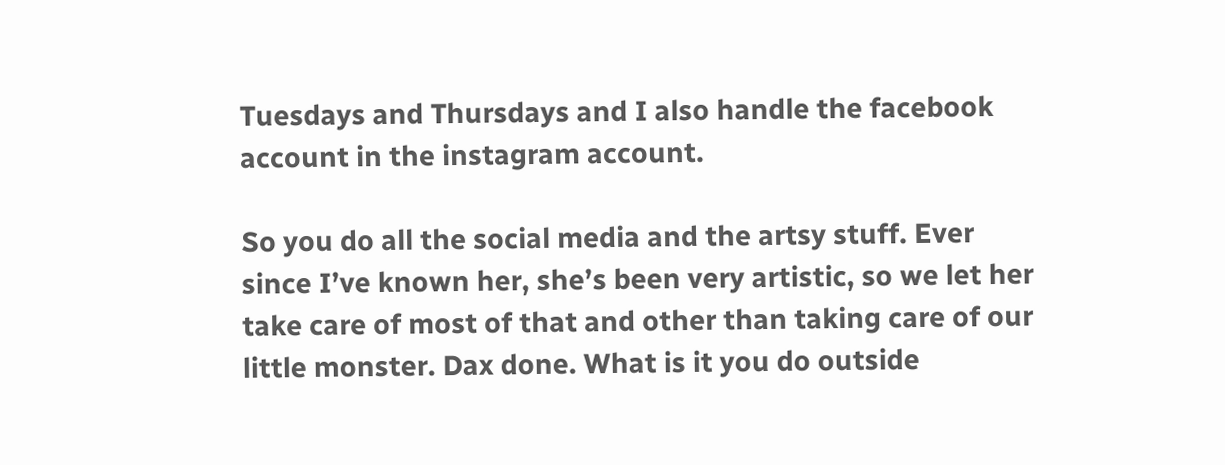Tuesdays and Thursdays and I also handle the facebook account in the instagram account.

So you do all the social media and the artsy stuff. Ever since I’ve known her, she’s been very artistic, so we let her take care of most of that and other than taking care of our little monster. Dax done. What is it you do outside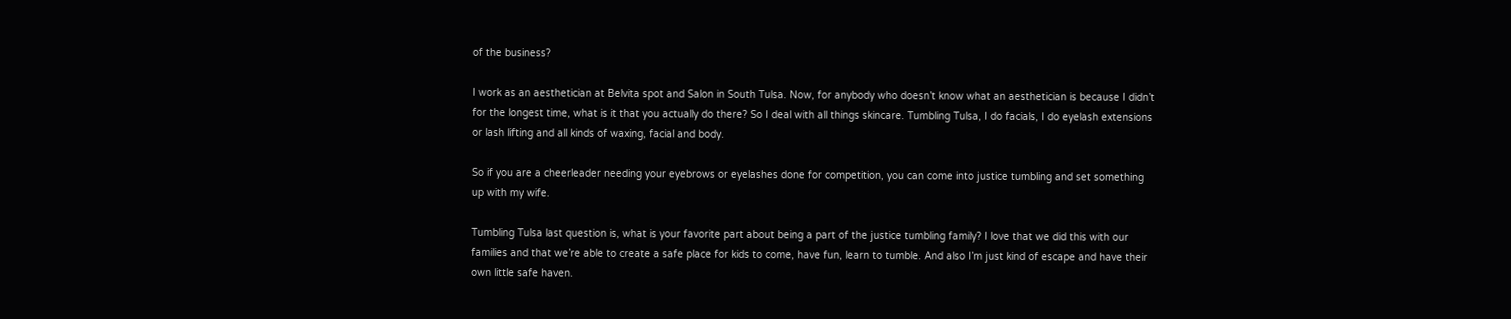of the business?

I work as an aesthetician at Belvita spot and Salon in South Tulsa. Now, for anybody who doesn’t know what an aesthetician is because I didn’t for the longest time, what is it that you actually do there? So I deal with all things skincare. Tumbling Tulsa, I do facials, I do eyelash extensions or lash lifting and all kinds of waxing, facial and body.

So if you are a cheerleader needing your eyebrows or eyelashes done for competition, you can come into justice tumbling and set something up with my wife.

Tumbling Tulsa last question is, what is your favorite part about being a part of the justice tumbling family? I love that we did this with our families and that we’re able to create a safe place for kids to come, have fun, learn to tumble. And also I’m just kind of escape and have their own little safe haven.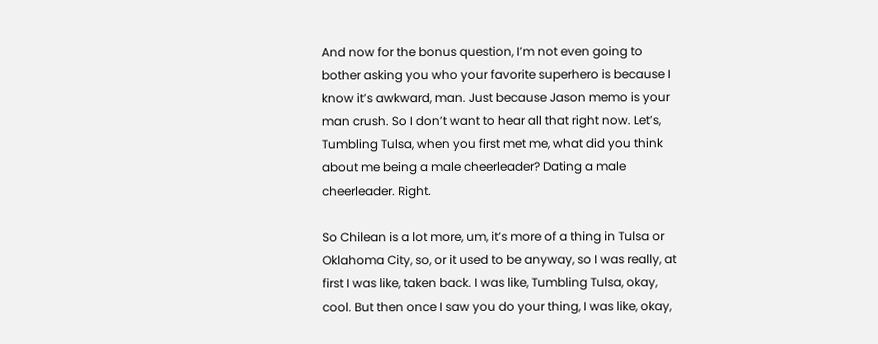And now for the bonus question, I’m not even going to bother asking you who your favorite superhero is because I know it’s awkward, man. Just because Jason memo is your man crush. So I don’t want to hear all that right now. Let’s, Tumbling Tulsa, when you first met me, what did you think about me being a male cheerleader? Dating a male cheerleader. Right.

So Chilean is a lot more, um, it’s more of a thing in Tulsa or Oklahoma City, so, or it used to be anyway, so I was really, at first I was like, taken back. I was like, Tumbling Tulsa, okay, cool. But then once I saw you do your thing, I was like, okay,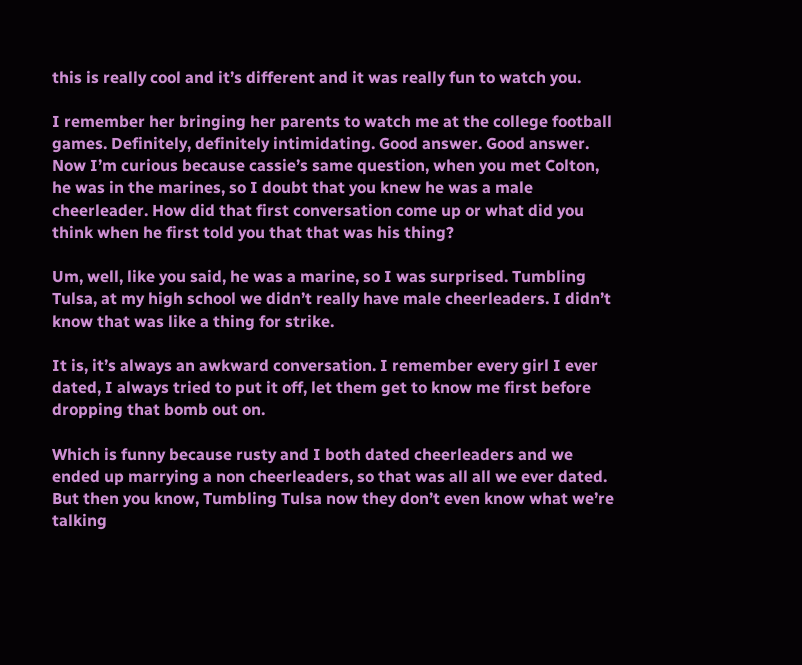this is really cool and it’s different and it was really fun to watch you.

I remember her bringing her parents to watch me at the college football games. Definitely, definitely intimidating. Good answer. Good answer. Now I’m curious because cassie’s same question, when you met Colton, he was in the marines, so I doubt that you knew he was a male cheerleader. How did that first conversation come up or what did you think when he first told you that that was his thing?

Um, well, like you said, he was a marine, so I was surprised. Tumbling Tulsa, at my high school we didn’t really have male cheerleaders. I didn’t know that was like a thing for strike.

It is, it’s always an awkward conversation. I remember every girl I ever dated, I always tried to put it off, let them get to know me first before dropping that bomb out on.

Which is funny because rusty and I both dated cheerleaders and we ended up marrying a non cheerleaders, so that was all all we ever dated. But then you know, Tumbling Tulsa now they don’t even know what we’re talking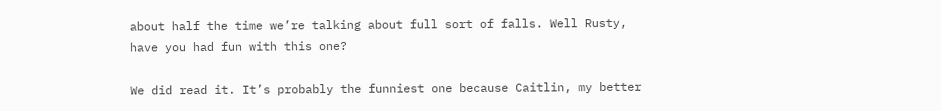about half the time we’re talking about full sort of falls. Well Rusty, have you had fun with this one?

We did read it. It’s probably the funniest one because Caitlin, my better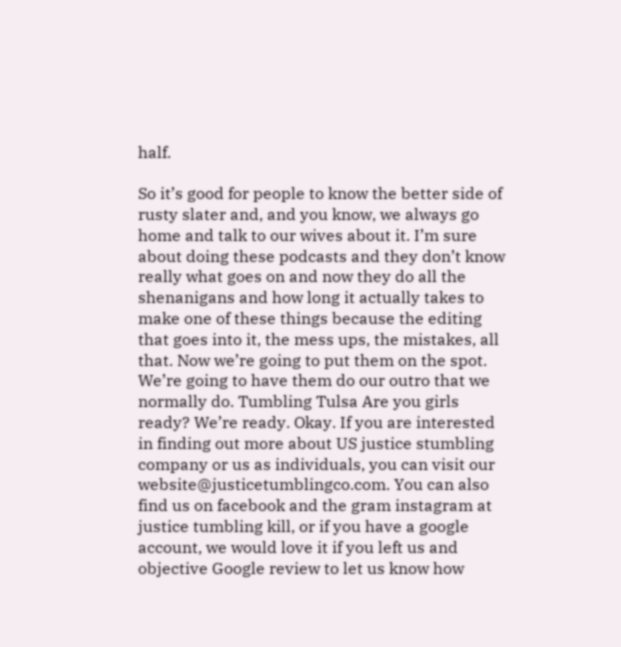half.

So it’s good for people to know the better side of rusty slater and, and you know, we always go home and talk to our wives about it. I’m sure about doing these podcasts and they don’t know really what goes on and now they do all the shenanigans and how long it actually takes to make one of these things because the editing that goes into it, the mess ups, the mistakes, all that. Now we’re going to put them on the spot. We’re going to have them do our outro that we normally do. Tumbling Tulsa Are you girls ready? We’re ready. Okay. If you are interested in finding out more about US justice stumbling company or us as individuals, you can visit our website@justicetumblingco.com. You can also find us on facebook and the gram instagram at justice tumbling kill, or if you have a google account, we would love it if you left us and objective Google review to let us know how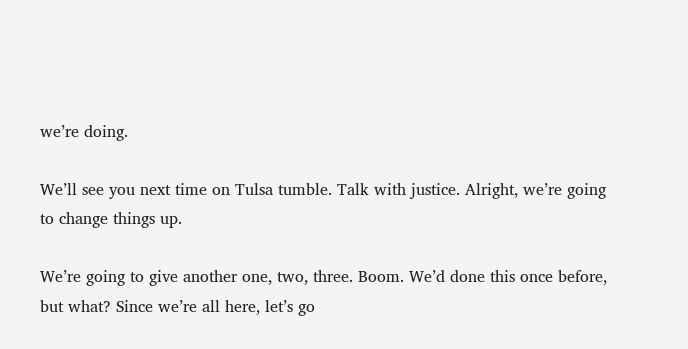we’re doing.

We’ll see you next time on Tulsa tumble. Talk with justice. Alright, we’re going to change things up.

We’re going to give another one, two, three. Boom. We’d done this once before, but what? Since we’re all here, let’s go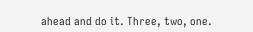ahead and do it. Three, two, one.